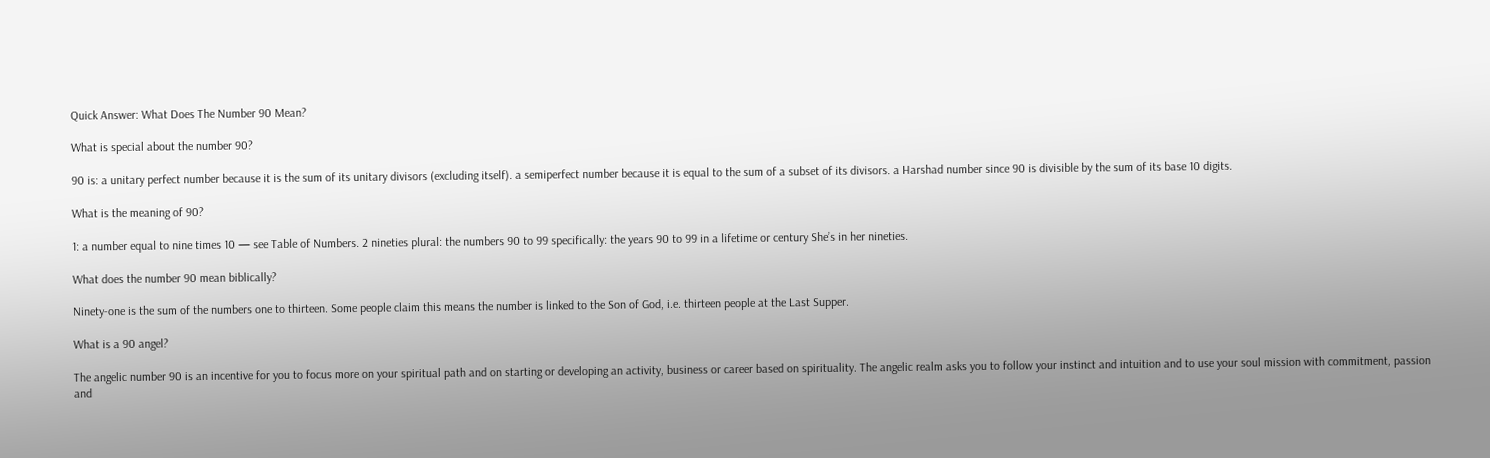Quick Answer: What Does The Number 90 Mean?

What is special about the number 90?

90 is: a unitary perfect number because it is the sum of its unitary divisors (excluding itself). a semiperfect number because it is equal to the sum of a subset of its divisors. a Harshad number since 90 is divisible by the sum of its base 10 digits.

What is the meaning of 90?

1: a number equal to nine times 10 — see Table of Numbers. 2 nineties plural: the numbers 90 to 99 specifically: the years 90 to 99 in a lifetime or century She’s in her nineties.

What does the number 90 mean biblically?

Ninety-one is the sum of the numbers one to thirteen. Some people claim this means the number is linked to the Son of God, i.e. thirteen people at the Last Supper.

What is a 90 angel?

The angelic number 90 is an incentive for you to focus more on your spiritual path and on starting or developing an activity, business or career based on spirituality. The angelic realm asks you to follow your instinct and intuition and to use your soul mission with commitment, passion and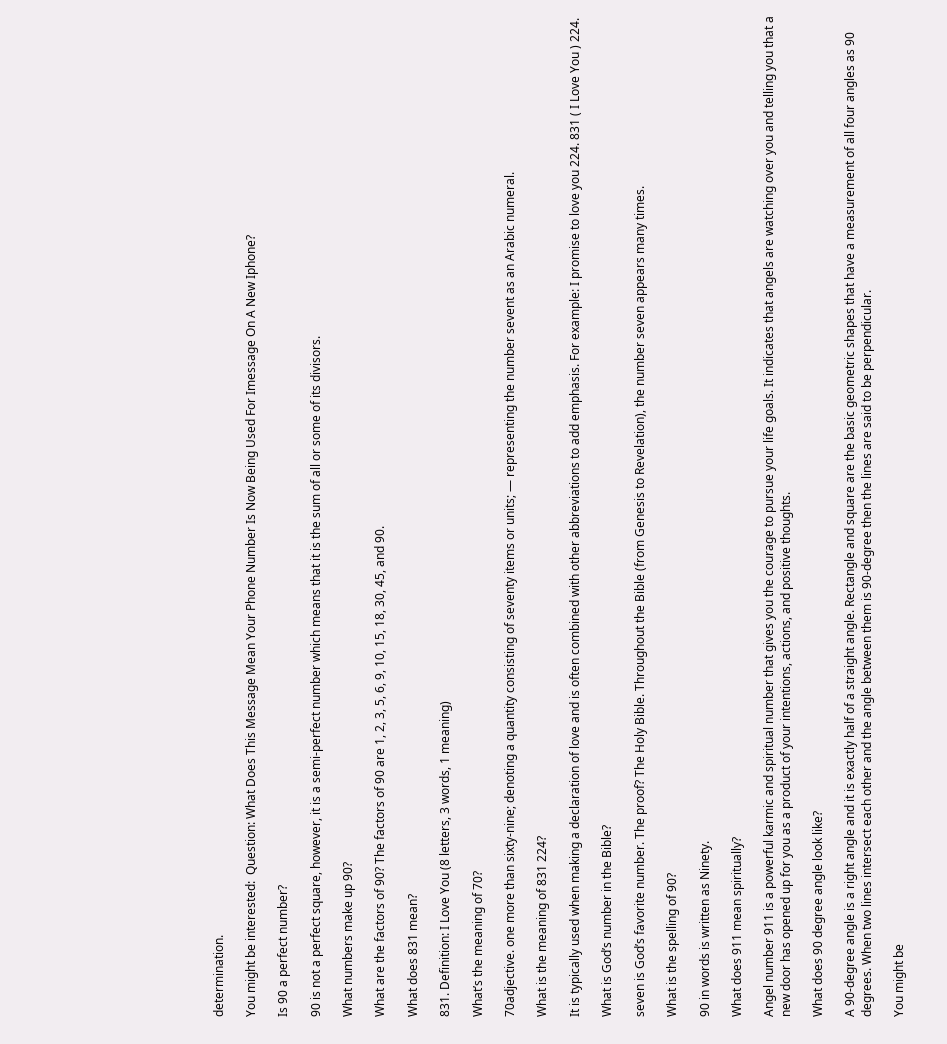determination.

You might be interested:  Question: What Does This Message Mean Your Phone Number Is Now Being Used For Imessage On A New Iphone?

Is 90 a perfect number?

90 is not a perfect square, however, it is a semi-perfect number which means that it is the sum of all or some of its divisors.

What numbers make up 90?

What are the factors of 90? The factors of 90 are 1, 2, 3, 5, 6, 9, 10, 15, 18, 30, 45, and 90.

What does 831 mean?

831. Definition: I Love You (8 letters, 3 words, 1 meaning)

What’s the meaning of 70?

70adjective. one more than sixty-nine; denoting a quantity consisting of seventy items or units; — representing the number sevent as an Arabic numeral.

What is the meaning of 831 224?

It is typically used when making a declaration of love and is often combined with other abbreviations to add emphasis. For example: I promise to love you 224. 831 ( I Love You ) 224.

What is God’s number in the Bible?

seven is God’s favorite number. The proof? The Holy Bible. Throughout the Bible (from Genesis to Revelation), the number seven appears many times.

What is the spelling of 90?

90 in words is written as Ninety.

What does 911 mean spiritually?

Angel number 911 is a powerful karmic and spiritual number that gives you the courage to pursue your life goals. It indicates that angels are watching over you and telling you that a new door has opened up for you as a product of your intentions, actions, and positive thoughts.

What does 90 degree angle look like?

A 90-degree angle is a right angle and it is exactly half of a straight angle. Rectangle and square are the basic geometric shapes that have a measurement of all four angles as 90 degrees. When two lines intersect each other and the angle between them is 90-degree then the lines are said to be perpendicular.

You might be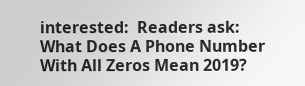interested:  Readers ask: What Does A Phone Number With All Zeros Mean 2019?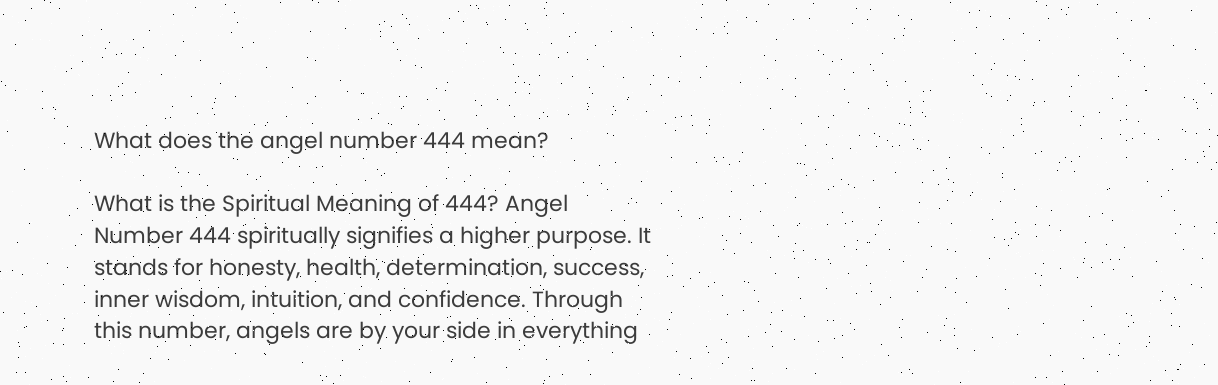What does the angel number 444 mean?

What is the Spiritual Meaning of 444? Angel Number 444 spiritually signifies a higher purpose. It stands for honesty, health, determination, success, inner wisdom, intuition, and confidence. Through this number, angels are by your side in everything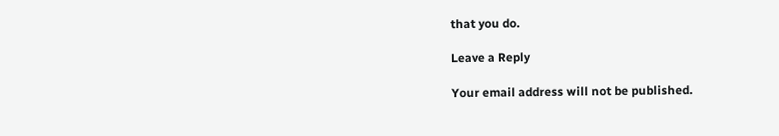that you do.

Leave a Reply

Your email address will not be published.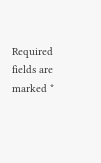Required fields are marked *